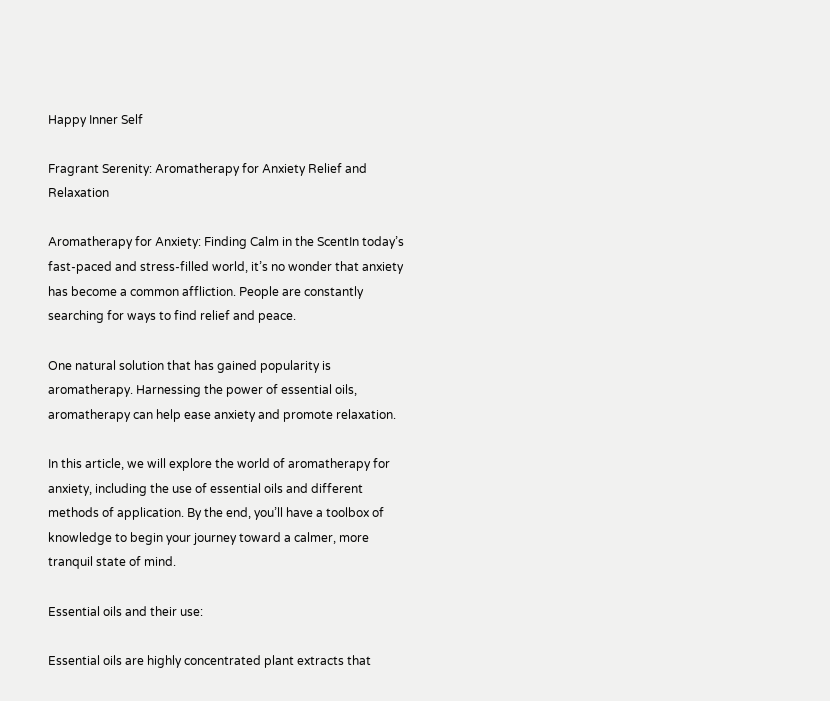Happy Inner Self

Fragrant Serenity: Aromatherapy for Anxiety Relief and Relaxation

Aromatherapy for Anxiety: Finding Calm in the ScentIn today’s fast-paced and stress-filled world, it’s no wonder that anxiety has become a common affliction. People are constantly searching for ways to find relief and peace.

One natural solution that has gained popularity is aromatherapy. Harnessing the power of essential oils, aromatherapy can help ease anxiety and promote relaxation.

In this article, we will explore the world of aromatherapy for anxiety, including the use of essential oils and different methods of application. By the end, you’ll have a toolbox of knowledge to begin your journey toward a calmer, more tranquil state of mind.

Essential oils and their use:

Essential oils are highly concentrated plant extracts that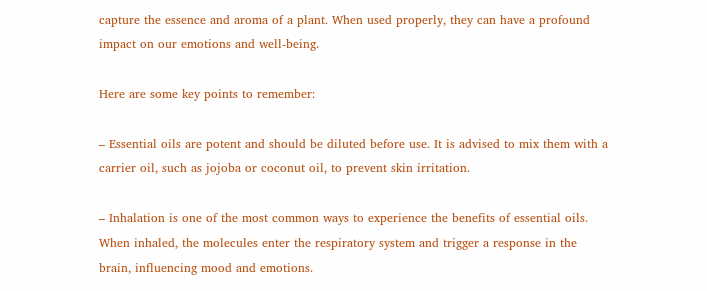capture the essence and aroma of a plant. When used properly, they can have a profound impact on our emotions and well-being.

Here are some key points to remember:

– Essential oils are potent and should be diluted before use. It is advised to mix them with a carrier oil, such as jojoba or coconut oil, to prevent skin irritation.

– Inhalation is one of the most common ways to experience the benefits of essential oils. When inhaled, the molecules enter the respiratory system and trigger a response in the brain, influencing mood and emotions.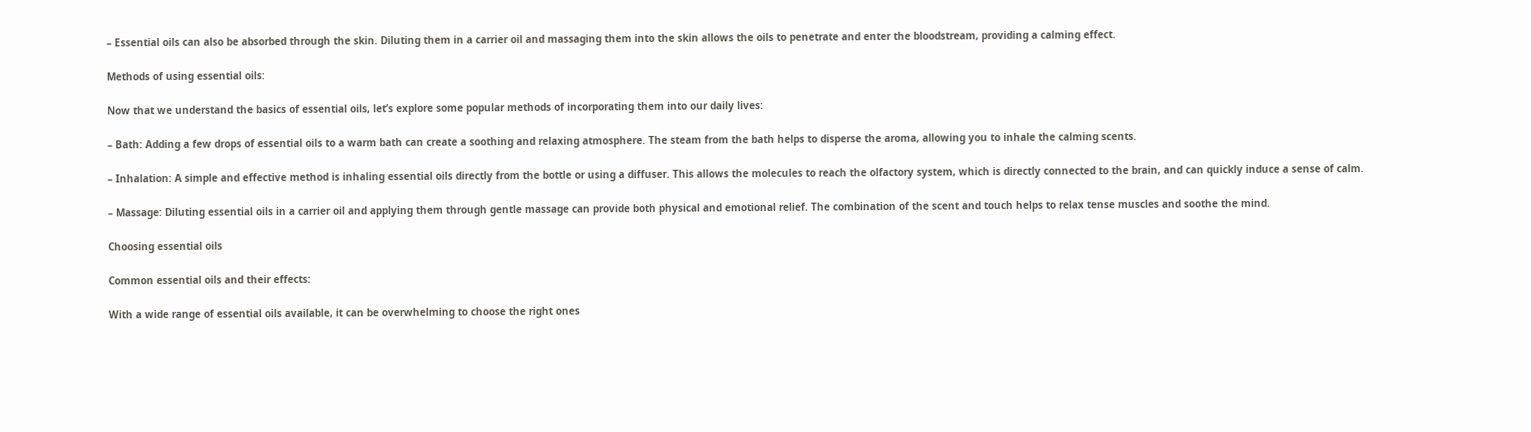– Essential oils can also be absorbed through the skin. Diluting them in a carrier oil and massaging them into the skin allows the oils to penetrate and enter the bloodstream, providing a calming effect.

Methods of using essential oils:

Now that we understand the basics of essential oils, let’s explore some popular methods of incorporating them into our daily lives:

– Bath: Adding a few drops of essential oils to a warm bath can create a soothing and relaxing atmosphere. The steam from the bath helps to disperse the aroma, allowing you to inhale the calming scents.

– Inhalation: A simple and effective method is inhaling essential oils directly from the bottle or using a diffuser. This allows the molecules to reach the olfactory system, which is directly connected to the brain, and can quickly induce a sense of calm.

– Massage: Diluting essential oils in a carrier oil and applying them through gentle massage can provide both physical and emotional relief. The combination of the scent and touch helps to relax tense muscles and soothe the mind.

Choosing essential oils

Common essential oils and their effects:

With a wide range of essential oils available, it can be overwhelming to choose the right ones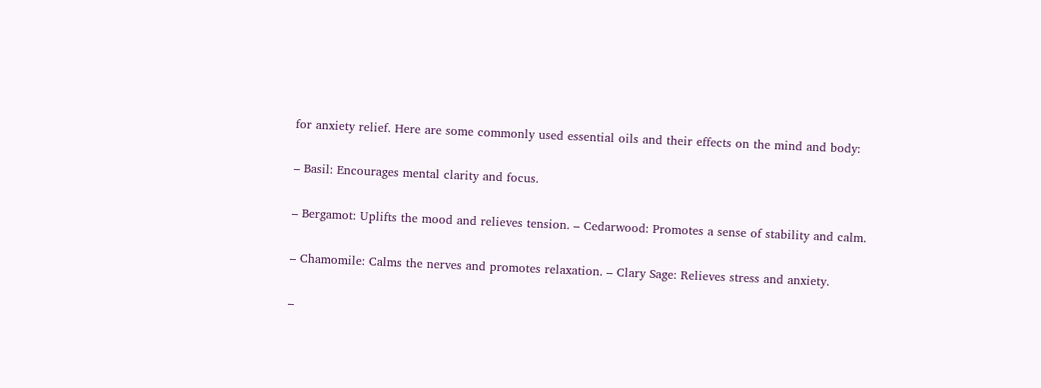for anxiety relief. Here are some commonly used essential oils and their effects on the mind and body:

– Basil: Encourages mental clarity and focus.

– Bergamot: Uplifts the mood and relieves tension. – Cedarwood: Promotes a sense of stability and calm.

– Chamomile: Calms the nerves and promotes relaxation. – Clary Sage: Relieves stress and anxiety.

–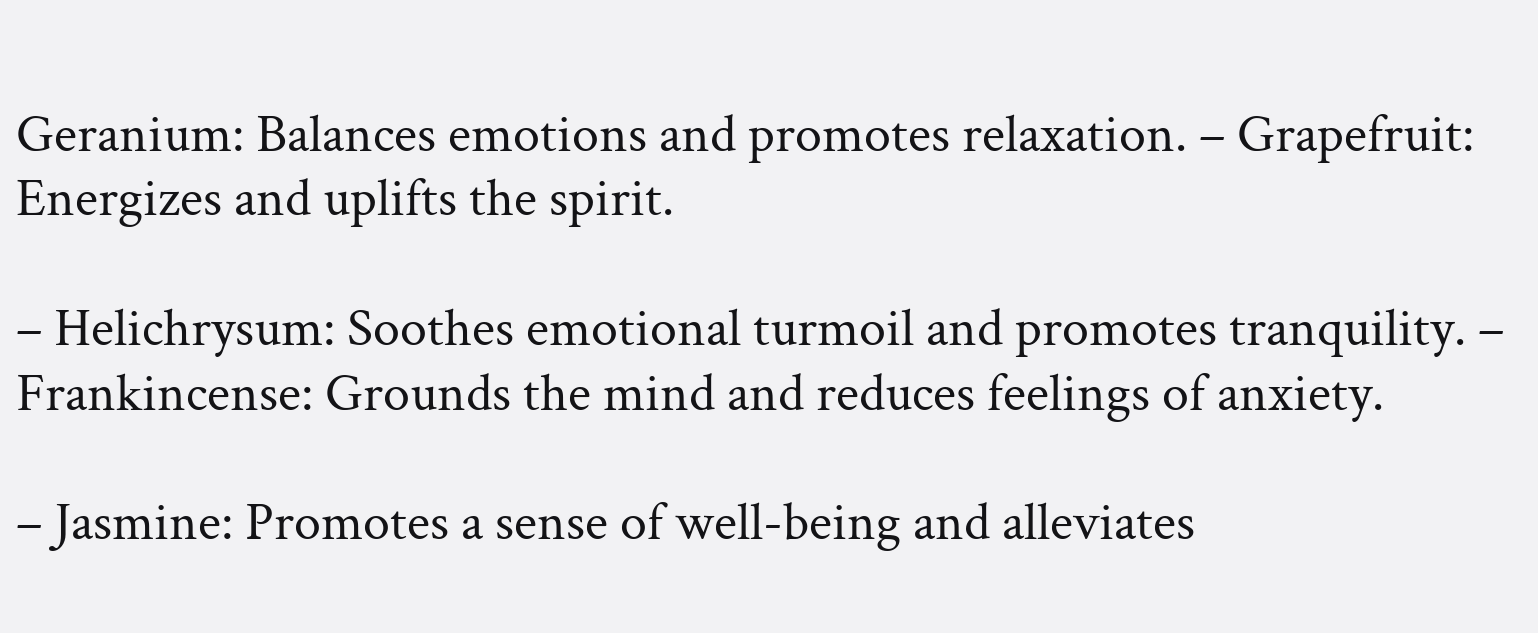Geranium: Balances emotions and promotes relaxation. – Grapefruit: Energizes and uplifts the spirit.

– Helichrysum: Soothes emotional turmoil and promotes tranquility. – Frankincense: Grounds the mind and reduces feelings of anxiety.

– Jasmine: Promotes a sense of well-being and alleviates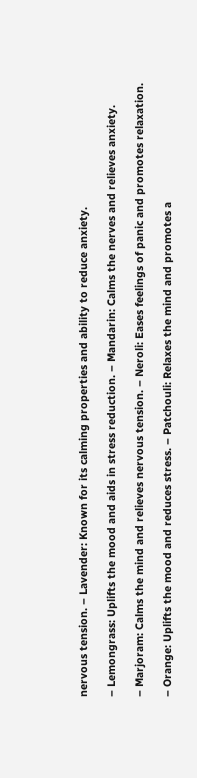nervous tension. – Lavender: Known for its calming properties and ability to reduce anxiety.

– Lemongrass: Uplifts the mood and aids in stress reduction. – Mandarin: Calms the nerves and relieves anxiety.

– Marjoram: Calms the mind and relieves nervous tension. – Neroli: Eases feelings of panic and promotes relaxation.

– Orange: Uplifts the mood and reduces stress. – Patchouli: Relaxes the mind and promotes a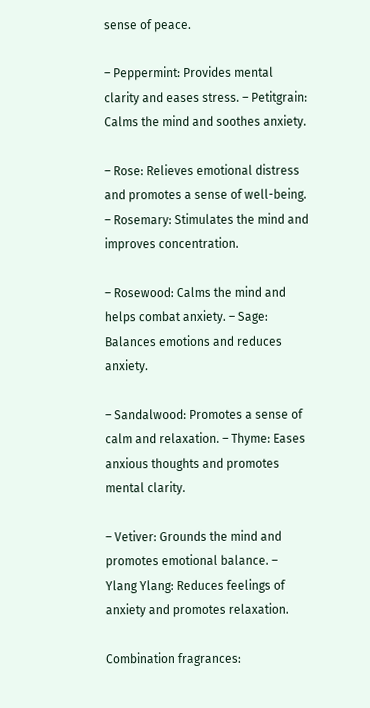sense of peace.

– Peppermint: Provides mental clarity and eases stress. – Petitgrain: Calms the mind and soothes anxiety.

– Rose: Relieves emotional distress and promotes a sense of well-being. – Rosemary: Stimulates the mind and improves concentration.

– Rosewood: Calms the mind and helps combat anxiety. – Sage: Balances emotions and reduces anxiety.

– Sandalwood: Promotes a sense of calm and relaxation. – Thyme: Eases anxious thoughts and promotes mental clarity.

– Vetiver: Grounds the mind and promotes emotional balance. – Ylang Ylang: Reduces feelings of anxiety and promotes relaxation.

Combination fragrances: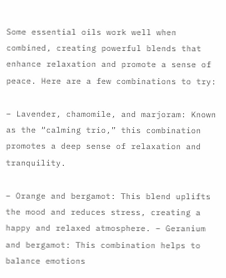Some essential oils work well when combined, creating powerful blends that enhance relaxation and promote a sense of peace. Here are a few combinations to try:

– Lavender, chamomile, and marjoram: Known as the “calming trio,” this combination promotes a deep sense of relaxation and tranquility.

– Orange and bergamot: This blend uplifts the mood and reduces stress, creating a happy and relaxed atmosphere. – Geranium and bergamot: This combination helps to balance emotions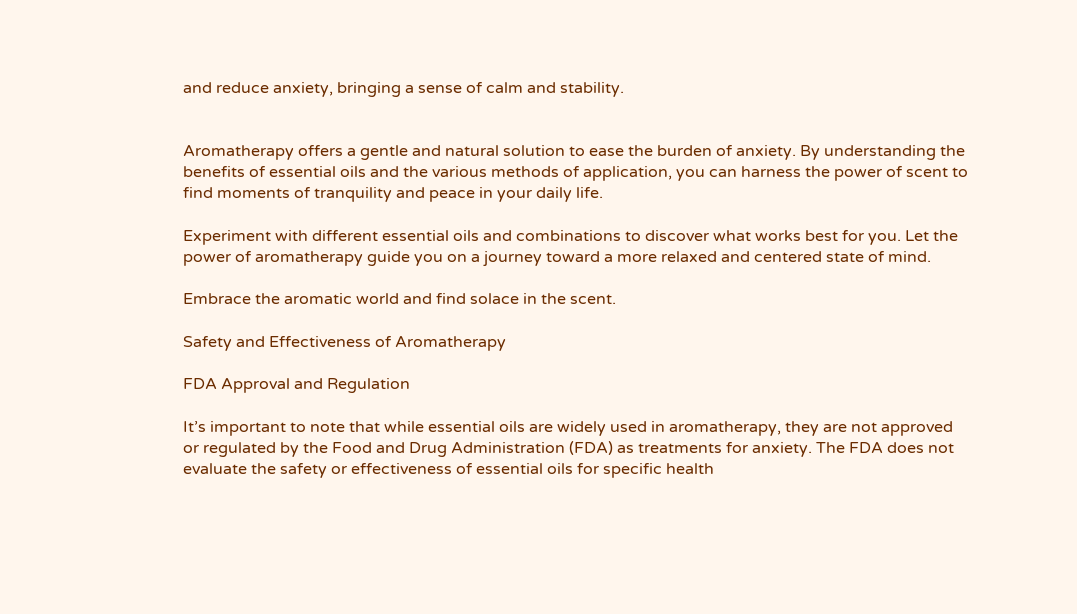and reduce anxiety, bringing a sense of calm and stability.


Aromatherapy offers a gentle and natural solution to ease the burden of anxiety. By understanding the benefits of essential oils and the various methods of application, you can harness the power of scent to find moments of tranquility and peace in your daily life.

Experiment with different essential oils and combinations to discover what works best for you. Let the power of aromatherapy guide you on a journey toward a more relaxed and centered state of mind.

Embrace the aromatic world and find solace in the scent.

Safety and Effectiveness of Aromatherapy

FDA Approval and Regulation

It’s important to note that while essential oils are widely used in aromatherapy, they are not approved or regulated by the Food and Drug Administration (FDA) as treatments for anxiety. The FDA does not evaluate the safety or effectiveness of essential oils for specific health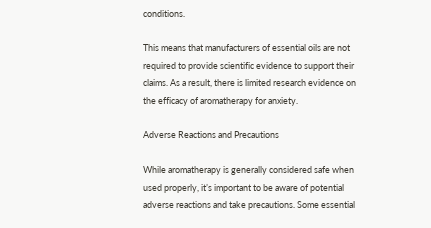conditions.

This means that manufacturers of essential oils are not required to provide scientific evidence to support their claims. As a result, there is limited research evidence on the efficacy of aromatherapy for anxiety.

Adverse Reactions and Precautions

While aromatherapy is generally considered safe when used properly, it’s important to be aware of potential adverse reactions and take precautions. Some essential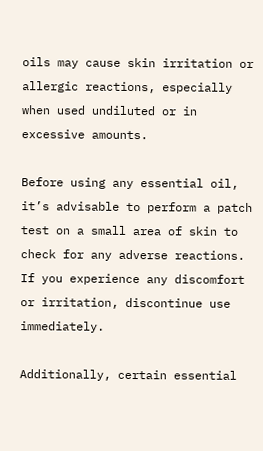oils may cause skin irritation or allergic reactions, especially when used undiluted or in excessive amounts.

Before using any essential oil, it’s advisable to perform a patch test on a small area of skin to check for any adverse reactions. If you experience any discomfort or irritation, discontinue use immediately.

Additionally, certain essential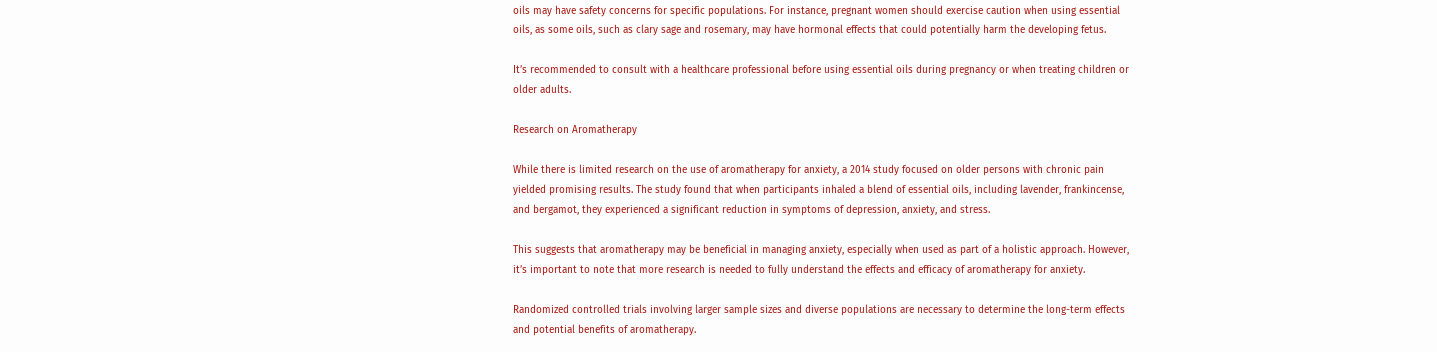oils may have safety concerns for specific populations. For instance, pregnant women should exercise caution when using essential oils, as some oils, such as clary sage and rosemary, may have hormonal effects that could potentially harm the developing fetus.

It’s recommended to consult with a healthcare professional before using essential oils during pregnancy or when treating children or older adults.

Research on Aromatherapy

While there is limited research on the use of aromatherapy for anxiety, a 2014 study focused on older persons with chronic pain yielded promising results. The study found that when participants inhaled a blend of essential oils, including lavender, frankincense, and bergamot, they experienced a significant reduction in symptoms of depression, anxiety, and stress.

This suggests that aromatherapy may be beneficial in managing anxiety, especially when used as part of a holistic approach. However, it’s important to note that more research is needed to fully understand the effects and efficacy of aromatherapy for anxiety.

Randomized controlled trials involving larger sample sizes and diverse populations are necessary to determine the long-term effects and potential benefits of aromatherapy.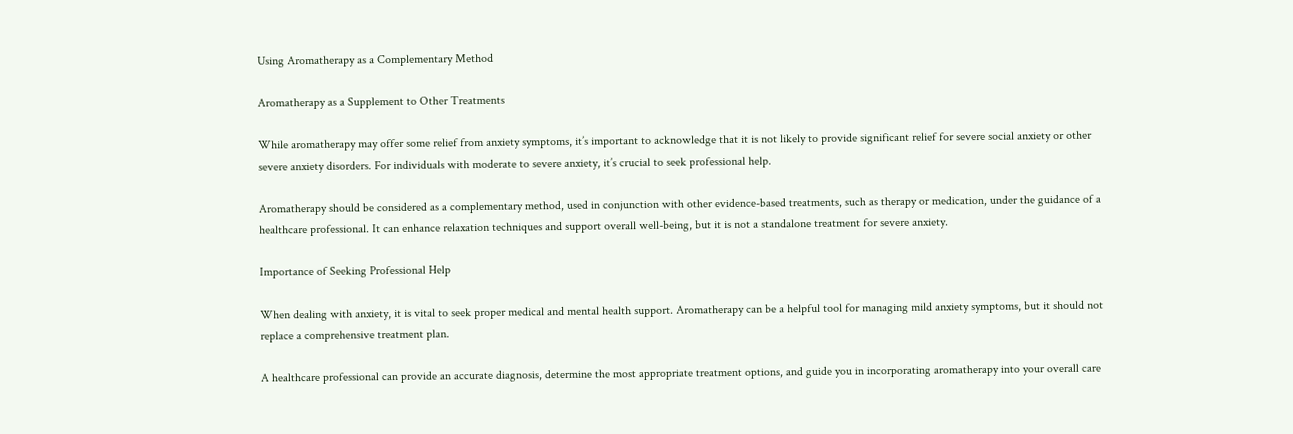Using Aromatherapy as a Complementary Method

Aromatherapy as a Supplement to Other Treatments

While aromatherapy may offer some relief from anxiety symptoms, it’s important to acknowledge that it is not likely to provide significant relief for severe social anxiety or other severe anxiety disorders. For individuals with moderate to severe anxiety, it’s crucial to seek professional help.

Aromatherapy should be considered as a complementary method, used in conjunction with other evidence-based treatments, such as therapy or medication, under the guidance of a healthcare professional. It can enhance relaxation techniques and support overall well-being, but it is not a standalone treatment for severe anxiety.

Importance of Seeking Professional Help

When dealing with anxiety, it is vital to seek proper medical and mental health support. Aromatherapy can be a helpful tool for managing mild anxiety symptoms, but it should not replace a comprehensive treatment plan.

A healthcare professional can provide an accurate diagnosis, determine the most appropriate treatment options, and guide you in incorporating aromatherapy into your overall care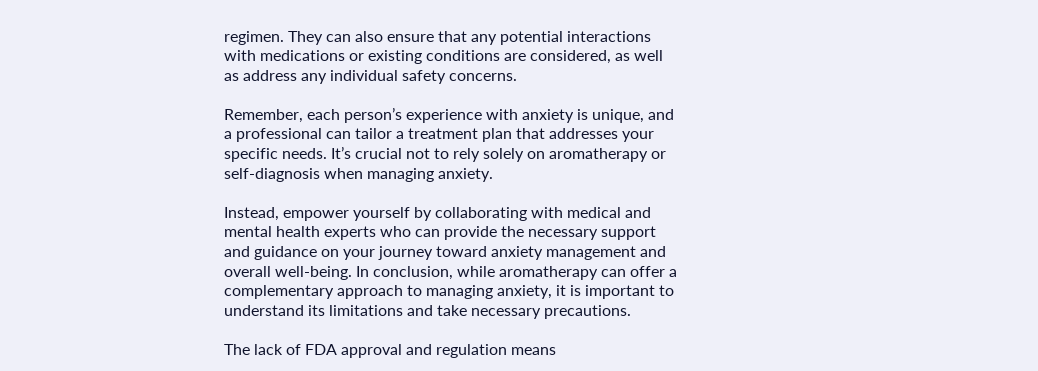regimen. They can also ensure that any potential interactions with medications or existing conditions are considered, as well as address any individual safety concerns.

Remember, each person’s experience with anxiety is unique, and a professional can tailor a treatment plan that addresses your specific needs. It’s crucial not to rely solely on aromatherapy or self-diagnosis when managing anxiety.

Instead, empower yourself by collaborating with medical and mental health experts who can provide the necessary support and guidance on your journey toward anxiety management and overall well-being. In conclusion, while aromatherapy can offer a complementary approach to managing anxiety, it is important to understand its limitations and take necessary precautions.

The lack of FDA approval and regulation means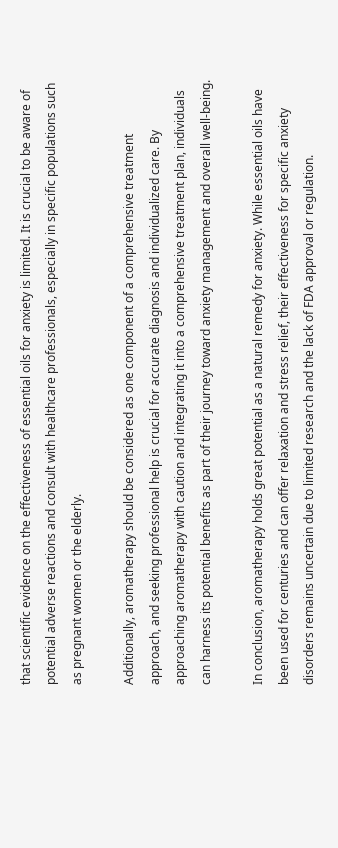that scientific evidence on the effectiveness of essential oils for anxiety is limited. It is crucial to be aware of potential adverse reactions and consult with healthcare professionals, especially in specific populations such as pregnant women or the elderly.

Additionally, aromatherapy should be considered as one component of a comprehensive treatment approach, and seeking professional help is crucial for accurate diagnosis and individualized care. By approaching aromatherapy with caution and integrating it into a comprehensive treatment plan, individuals can harness its potential benefits as part of their journey toward anxiety management and overall well-being.

In conclusion, aromatherapy holds great potential as a natural remedy for anxiety. While essential oils have been used for centuries and can offer relaxation and stress relief, their effectiveness for specific anxiety disorders remains uncertain due to limited research and the lack of FDA approval or regulation.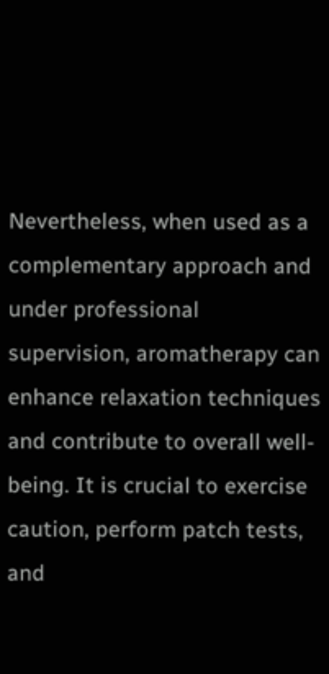Nevertheless, when used as a complementary approach and under professional supervision, aromatherapy can enhance relaxation techniques and contribute to overall well-being. It is crucial to exercise caution, perform patch tests, and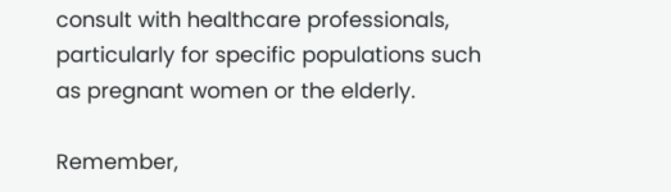consult with healthcare professionals, particularly for specific populations such as pregnant women or the elderly.

Remember,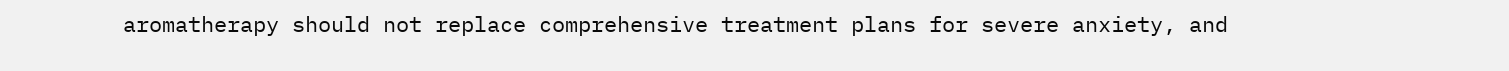aromatherapy should not replace comprehensive treatment plans for severe anxiety, and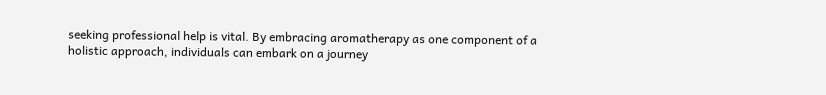seeking professional help is vital. By embracing aromatherapy as one component of a holistic approach, individuals can embark on a journey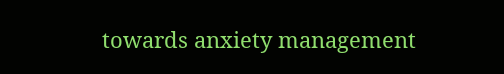towards anxiety management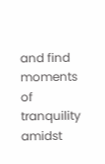and find moments of tranquility amidst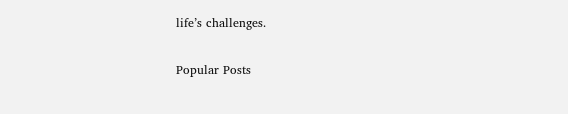life’s challenges.

Popular Posts